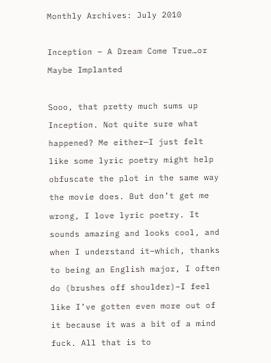Monthly Archives: July 2010

Inception – A Dream Come True…or Maybe Implanted

Sooo, that pretty much sums up Inception. Not quite sure what happened? Me either—I just felt like some lyric poetry might help obfuscate the plot in the same way the movie does. But don’t get me wrong, I love lyric poetry. It sounds amazing and looks cool, and when I understand it–which, thanks to being an English major, I often do (brushes off shoulder)–I feel like I’ve gotten even more out of it because it was a bit of a mind fuck. All that is to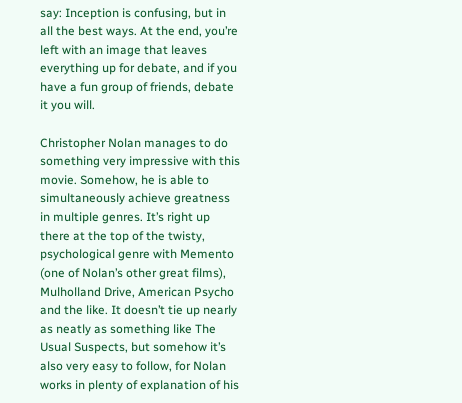say: Inception is confusing, but in all the best ways. At the end, you’re left with an image that leaves everything up for debate, and if you have a fun group of friends, debate it you will.

Christopher Nolan manages to do something very impressive with this movie. Somehow, he is able to simultaneously achieve greatness in multiple genres. It’s right up there at the top of the twisty, psychological genre with Memento (one of Nolan’s other great films), Mulholland Drive, American Psycho and the like. It doesn’t tie up nearly as neatly as something like The Usual Suspects, but somehow it’s also very easy to follow, for Nolan works in plenty of explanation of his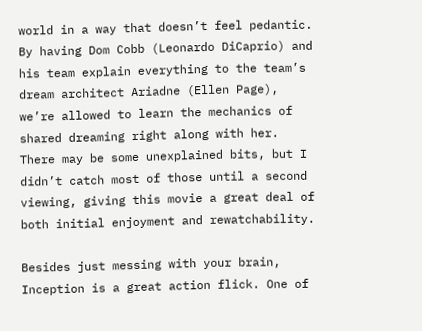world in a way that doesn’t feel pedantic.  By having Dom Cobb (Leonardo DiCaprio) and his team explain everything to the team’s dream architect Ariadne (Ellen Page), we’re allowed to learn the mechanics of shared dreaming right along with her. There may be some unexplained bits, but I didn’t catch most of those until a second viewing, giving this movie a great deal of both initial enjoyment and rewatchability.

Besides just messing with your brain, Inception is a great action flick. One of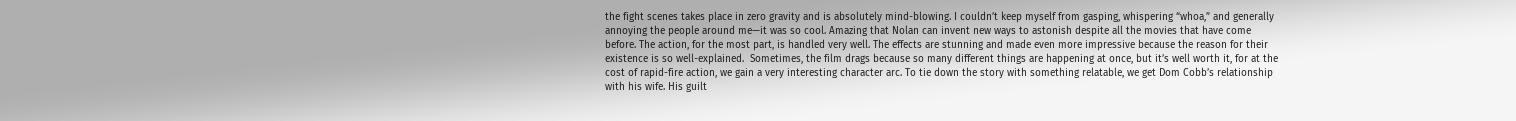the fight scenes takes place in zero gravity and is absolutely mind-blowing. I couldn’t keep myself from gasping, whispering “whoa,” and generally annoying the people around me—it was so cool. Amazing that Nolan can invent new ways to astonish despite all the movies that have come before. The action, for the most part, is handled very well. The effects are stunning and made even more impressive because the reason for their existence is so well-explained.  Sometimes, the film drags because so many different things are happening at once, but it’s well worth it, for at the cost of rapid-fire action, we gain a very interesting character arc. To tie down the story with something relatable, we get Dom Cobb’s relationship with his wife. His guilt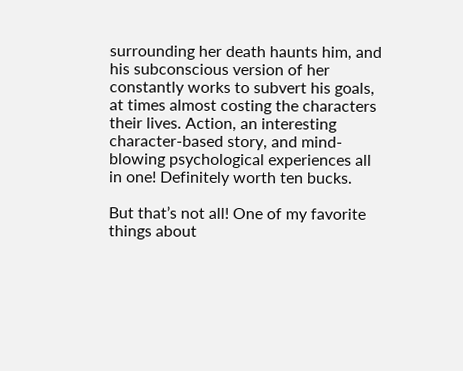surrounding her death haunts him, and his subconscious version of her constantly works to subvert his goals, at times almost costing the characters their lives. Action, an interesting character-based story, and mind-blowing psychological experiences all in one! Definitely worth ten bucks.

But that’s not all! One of my favorite things about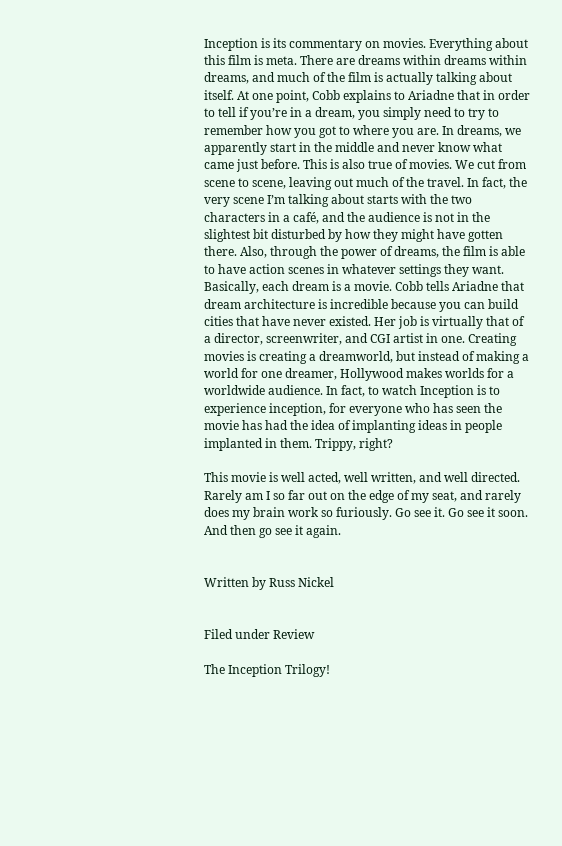Inception is its commentary on movies. Everything about this film is meta. There are dreams within dreams within dreams, and much of the film is actually talking about itself. At one point, Cobb explains to Ariadne that in order to tell if you’re in a dream, you simply need to try to remember how you got to where you are. In dreams, we apparently start in the middle and never know what came just before. This is also true of movies. We cut from scene to scene, leaving out much of the travel. In fact, the very scene I’m talking about starts with the two characters in a café, and the audience is not in the slightest bit disturbed by how they might have gotten there. Also, through the power of dreams, the film is able to have action scenes in whatever settings they want. Basically, each dream is a movie. Cobb tells Ariadne that dream architecture is incredible because you can build cities that have never existed. Her job is virtually that of a director, screenwriter, and CGI artist in one. Creating movies is creating a dreamworld, but instead of making a world for one dreamer, Hollywood makes worlds for a worldwide audience. In fact, to watch Inception is to experience inception, for everyone who has seen the movie has had the idea of implanting ideas in people implanted in them. Trippy, right?

This movie is well acted, well written, and well directed. Rarely am I so far out on the edge of my seat, and rarely does my brain work so furiously. Go see it. Go see it soon. And then go see it again.


Written by Russ Nickel


Filed under Review

The Inception Trilogy!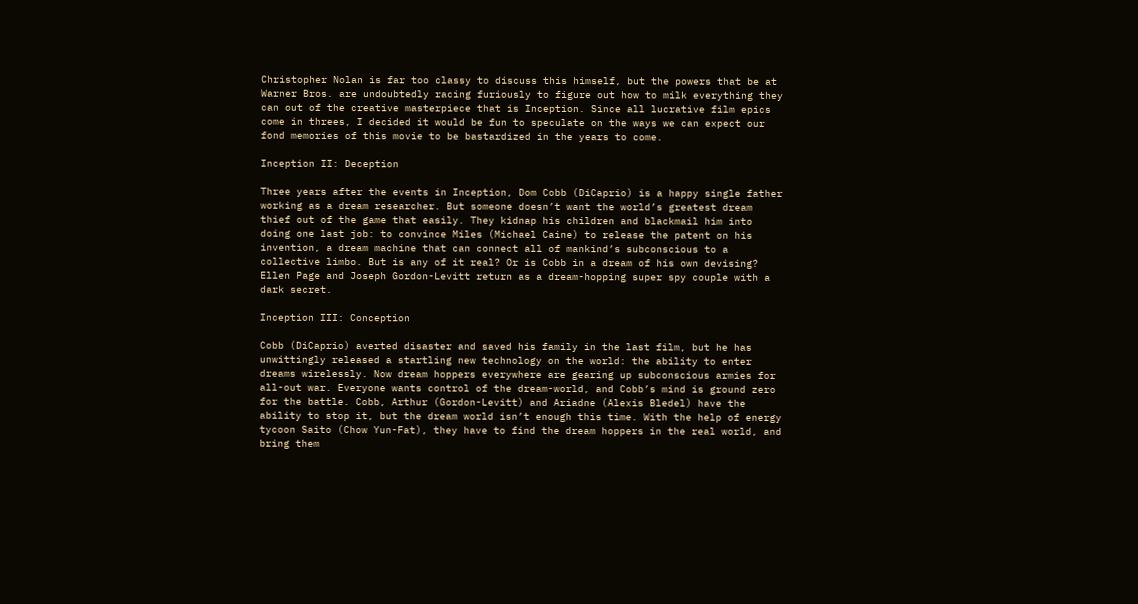Christopher Nolan is far too classy to discuss this himself, but the powers that be at Warner Bros. are undoubtedly racing furiously to figure out how to milk everything they can out of the creative masterpiece that is Inception. Since all lucrative film epics come in threes, I decided it would be fun to speculate on the ways we can expect our fond memories of this movie to be bastardized in the years to come.

Inception II: Deception

Three years after the events in Inception, Dom Cobb (DiCaprio) is a happy single father working as a dream researcher. But someone doesn’t want the world’s greatest dream thief out of the game that easily. They kidnap his children and blackmail him into doing one last job: to convince Miles (Michael Caine) to release the patent on his invention, a dream machine that can connect all of mankind’s subconscious to a collective limbo. But is any of it real? Or is Cobb in a dream of his own devising? Ellen Page and Joseph Gordon-Levitt return as a dream-hopping super spy couple with a dark secret.

Inception III: Conception

Cobb (DiCaprio) averted disaster and saved his family in the last film, but he has unwittingly released a startling new technology on the world: the ability to enter dreams wirelessly. Now dream hoppers everywhere are gearing up subconscious armies for all-out war. Everyone wants control of the dream-world, and Cobb’s mind is ground zero for the battle. Cobb, Arthur (Gordon-Levitt) and Ariadne (Alexis Bledel) have the ability to stop it, but the dream world isn’t enough this time. With the help of energy tycoon Saito (Chow Yun-Fat), they have to find the dream hoppers in the real world, and bring them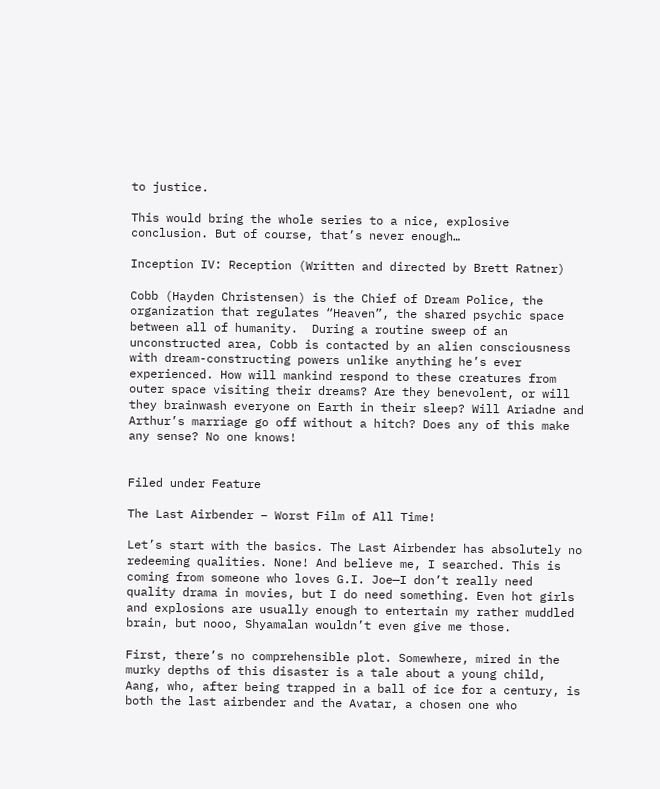to justice.

This would bring the whole series to a nice, explosive conclusion. But of course, that’s never enough…

Inception IV: Reception (Written and directed by Brett Ratner)

Cobb (Hayden Christensen) is the Chief of Dream Police, the organization that regulates “Heaven”, the shared psychic space between all of humanity.  During a routine sweep of an unconstructed area, Cobb is contacted by an alien consciousness with dream-constructing powers unlike anything he’s ever experienced. How will mankind respond to these creatures from outer space visiting their dreams? Are they benevolent, or will they brainwash everyone on Earth in their sleep? Will Ariadne and Arthur’s marriage go off without a hitch? Does any of this make any sense? No one knows!


Filed under Feature

The Last Airbender – Worst Film of All Time!

Let’s start with the basics. The Last Airbender has absolutely no redeeming qualities. None! And believe me, I searched. This is coming from someone who loves G.I. Joe—I don’t really need quality drama in movies, but I do need something. Even hot girls and explosions are usually enough to entertain my rather muddled brain, but nooo, Shyamalan wouldn’t even give me those.

First, there’s no comprehensible plot. Somewhere, mired in the murky depths of this disaster is a tale about a young child, Aang, who, after being trapped in a ball of ice for a century, is both the last airbender and the Avatar, a chosen one who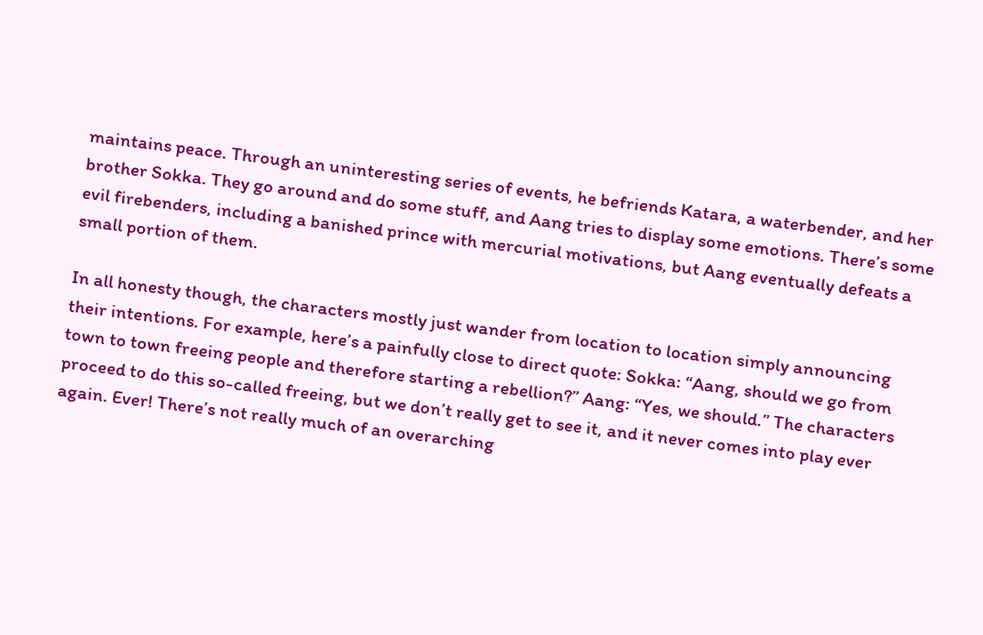maintains peace. Through an uninteresting series of events, he befriends Katara, a waterbender, and her brother Sokka. They go around and do some stuff, and Aang tries to display some emotions. There’s some evil firebenders, including a banished prince with mercurial motivations, but Aang eventually defeats a small portion of them.

In all honesty though, the characters mostly just wander from location to location simply announcing their intentions. For example, here’s a painfully close to direct quote: Sokka: “Aang, should we go from town to town freeing people and therefore starting a rebellion?” Aang: “Yes, we should.” The characters proceed to do this so-called freeing, but we don’t really get to see it, and it never comes into play ever again. Ever! There’s not really much of an overarching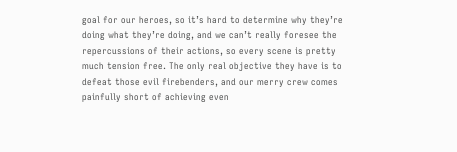goal for our heroes, so it’s hard to determine why they’re doing what they’re doing, and we can’t really foresee the repercussions of their actions, so every scene is pretty much tension free. The only real objective they have is to defeat those evil firebenders, and our merry crew comes painfully short of achieving even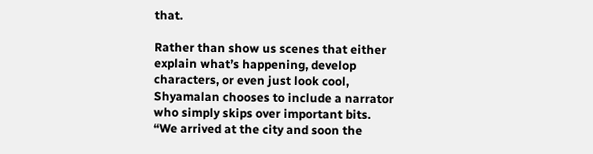that.

Rather than show us scenes that either explain what’s happening, develop characters, or even just look cool, Shyamalan chooses to include a narrator who simply skips over important bits. “We arrived at the city and soon the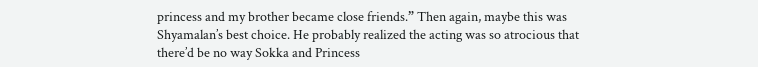princess and my brother became close friends.” Then again, maybe this was Shyamalan’s best choice. He probably realized the acting was so atrocious that there’d be no way Sokka and Princess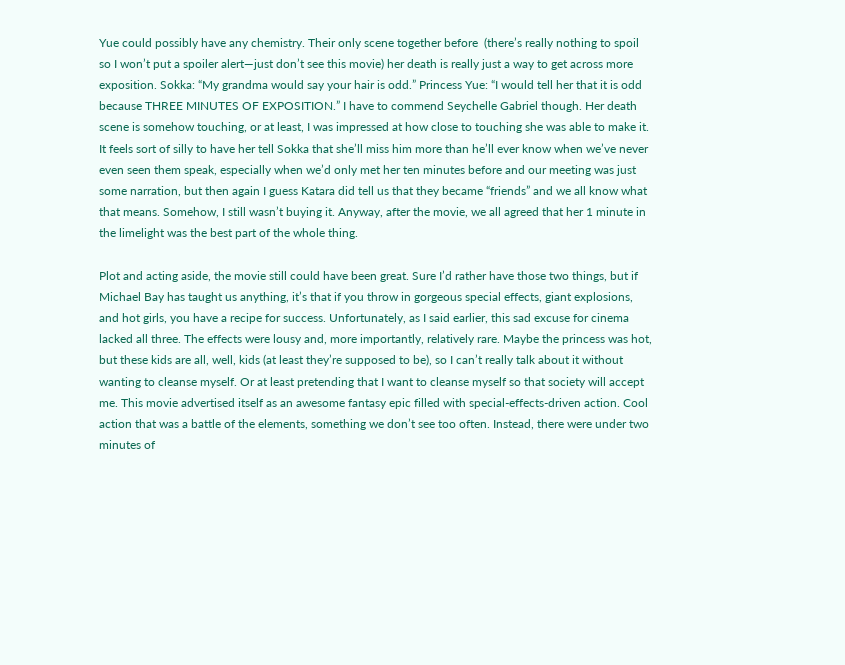Yue could possibly have any chemistry. Their only scene together before  (there’s really nothing to spoil so I won’t put a spoiler alert—just don’t see this movie) her death is really just a way to get across more exposition. Sokka: “My grandma would say your hair is odd.” Princess Yue: “I would tell her that it is odd because THREE MINUTES OF EXPOSITION.” I have to commend Seychelle Gabriel though. Her death scene is somehow touching, or at least, I was impressed at how close to touching she was able to make it. It feels sort of silly to have her tell Sokka that she’ll miss him more than he’ll ever know when we’ve never even seen them speak, especially when we’d only met her ten minutes before and our meeting was just some narration, but then again I guess Katara did tell us that they became “friends” and we all know what that means. Somehow, I still wasn’t buying it. Anyway, after the movie, we all agreed that her 1 minute in the limelight was the best part of the whole thing.

Plot and acting aside, the movie still could have been great. Sure I’d rather have those two things, but if Michael Bay has taught us anything, it’s that if you throw in gorgeous special effects, giant explosions, and hot girls, you have a recipe for success. Unfortunately, as I said earlier, this sad excuse for cinema lacked all three. The effects were lousy and, more importantly, relatively rare. Maybe the princess was hot, but these kids are all, well, kids (at least they’re supposed to be), so I can’t really talk about it without wanting to cleanse myself. Or at least pretending that I want to cleanse myself so that society will accept me. This movie advertised itself as an awesome fantasy epic filled with special-effects-driven action. Cool action that was a battle of the elements, something we don’t see too often. Instead, there were under two minutes of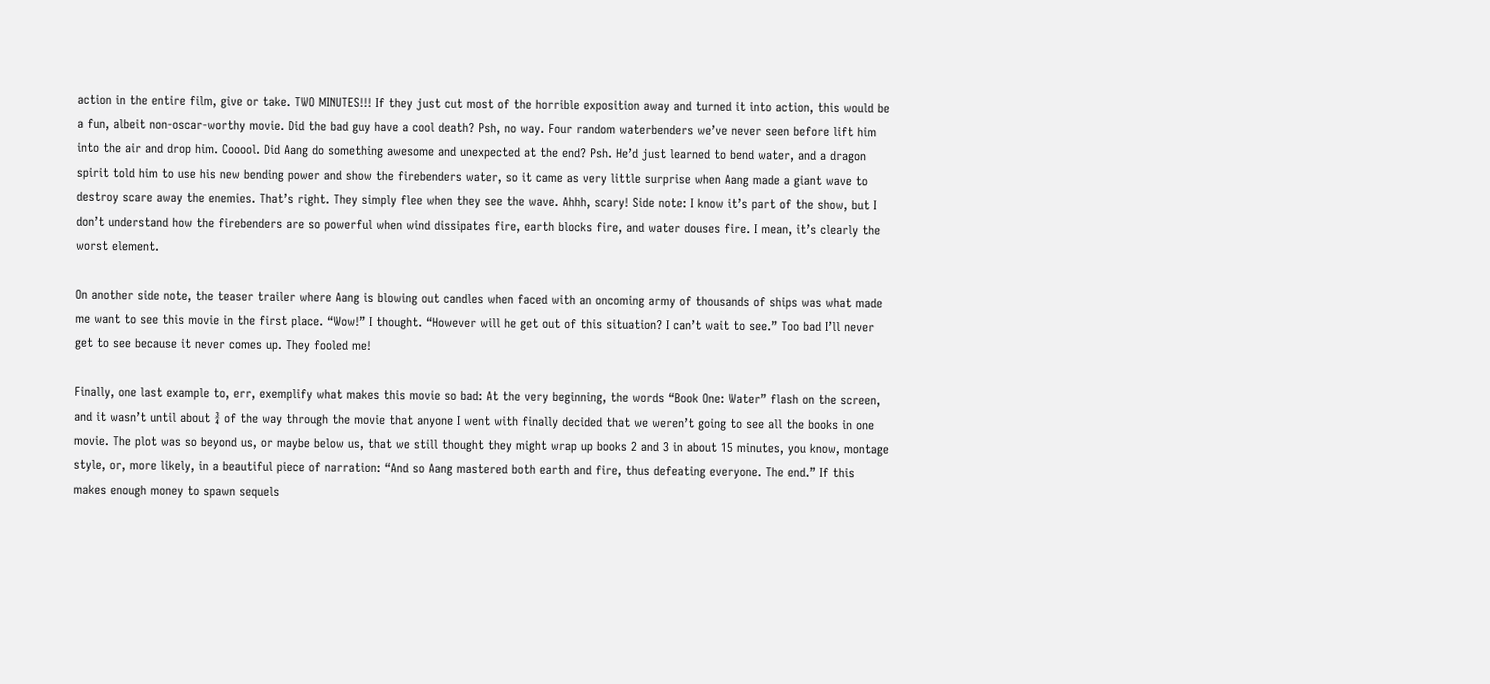action in the entire film, give or take. TWO MINUTES!!! If they just cut most of the horrible exposition away and turned it into action, this would be a fun, albeit non-oscar-worthy movie. Did the bad guy have a cool death? Psh, no way. Four random waterbenders we’ve never seen before lift him into the air and drop him. Cooool. Did Aang do something awesome and unexpected at the end? Psh. He’d just learned to bend water, and a dragon spirit told him to use his new bending power and show the firebenders water, so it came as very little surprise when Aang made a giant wave to destroy scare away the enemies. That’s right. They simply flee when they see the wave. Ahhh, scary! Side note: I know it’s part of the show, but I don’t understand how the firebenders are so powerful when wind dissipates fire, earth blocks fire, and water douses fire. I mean, it’s clearly the worst element.

On another side note, the teaser trailer where Aang is blowing out candles when faced with an oncoming army of thousands of ships was what made me want to see this movie in the first place. “Wow!” I thought. “However will he get out of this situation? I can’t wait to see.” Too bad I’ll never get to see because it never comes up. They fooled me!

Finally, one last example to, err, exemplify what makes this movie so bad: At the very beginning, the words “Book One: Water” flash on the screen, and it wasn’t until about ¾ of the way through the movie that anyone I went with finally decided that we weren’t going to see all the books in one movie. The plot was so beyond us, or maybe below us, that we still thought they might wrap up books 2 and 3 in about 15 minutes, you know, montage style, or, more likely, in a beautiful piece of narration: “And so Aang mastered both earth and fire, thus defeating everyone. The end.” If this makes enough money to spawn sequels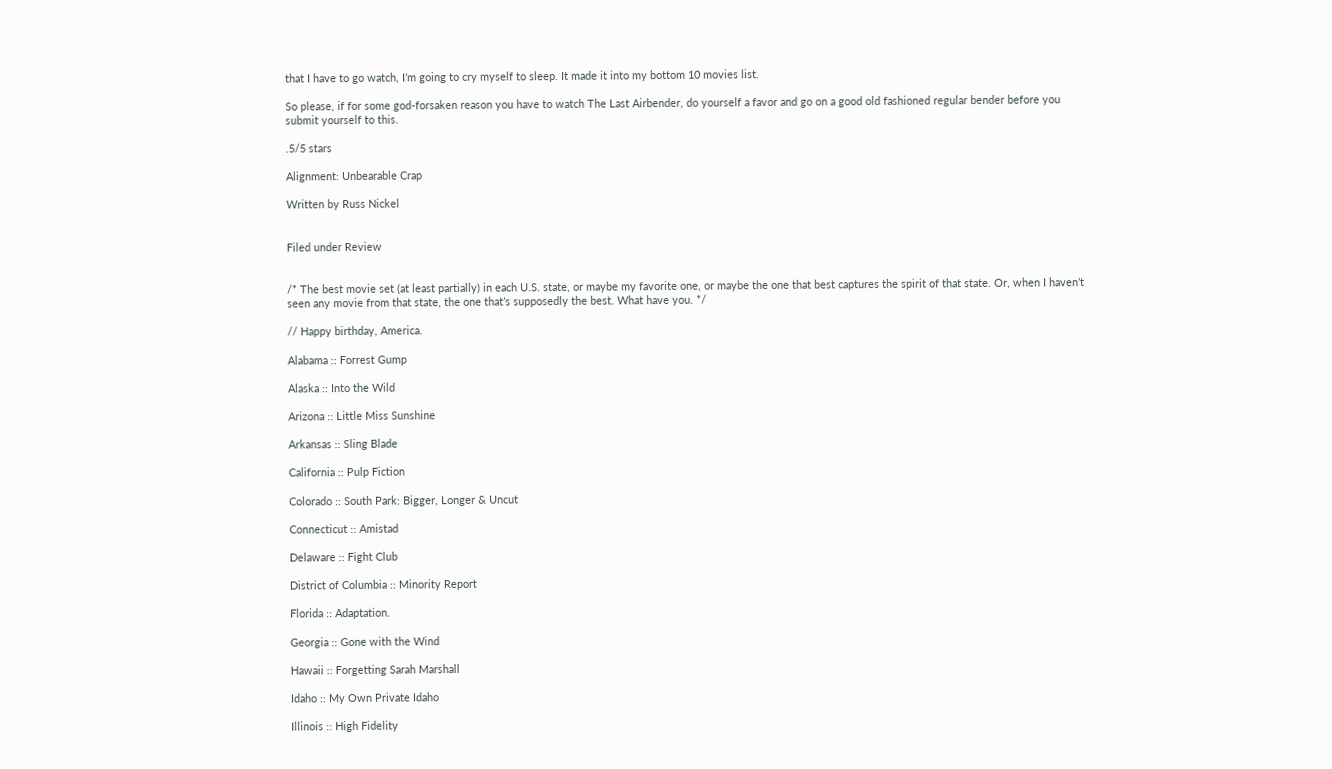that I have to go watch, I’m going to cry myself to sleep. It made it into my bottom 10 movies list.

So please, if for some god-forsaken reason you have to watch The Last Airbender, do yourself a favor and go on a good old fashioned regular bender before you submit yourself to this.

.5/5 stars

Alignment: Unbearable Crap

Written by Russ Nickel


Filed under Review


/* The best movie set (at least partially) in each U.S. state, or maybe my favorite one, or maybe the one that best captures the spirit of that state. Or, when I haven’t seen any movie from that state, the one that’s supposedly the best. What have you. */

// Happy birthday, America.

Alabama :: Forrest Gump

Alaska :: Into the Wild

Arizona :: Little Miss Sunshine

Arkansas :: Sling Blade

California :: Pulp Fiction

Colorado :: South Park: Bigger, Longer & Uncut

Connecticut :: Amistad

Delaware :: Fight Club

District of Columbia :: Minority Report

Florida :: Adaptation.

Georgia :: Gone with the Wind

Hawaii :: Forgetting Sarah Marshall

Idaho :: My Own Private Idaho

Illinois :: High Fidelity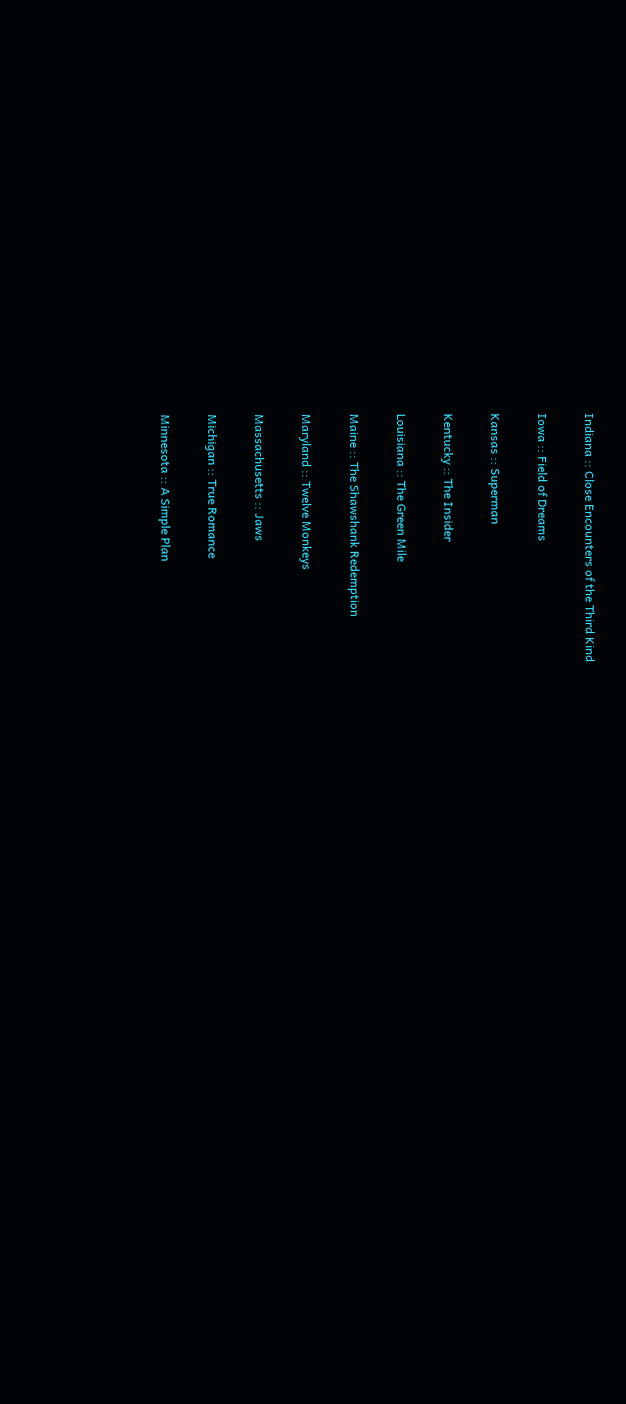Indiana :: Close Encounters of the Third Kind

Iowa :: Field of Dreams

Kansas :: Superman

Kentucky :: The Insider

Louisiana :: The Green Mile

Maine :: The Shawshank Redemption

Maryland :: Twelve Monkeys

Massachusetts :: Jaws

Michigan :: True Romance

Minnesota :: A Simple Plan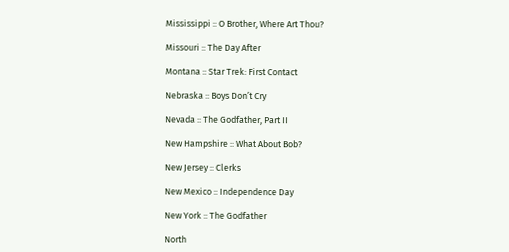Mississippi :: O Brother, Where Art Thou?

Missouri :: The Day After

Montana :: Star Trek: First Contact

Nebraska :: Boys Don’t Cry

Nevada :: The Godfather, Part II

New Hampshire :: What About Bob?

New Jersey :: Clerks

New Mexico :: Independence Day

New York :: The Godfather

North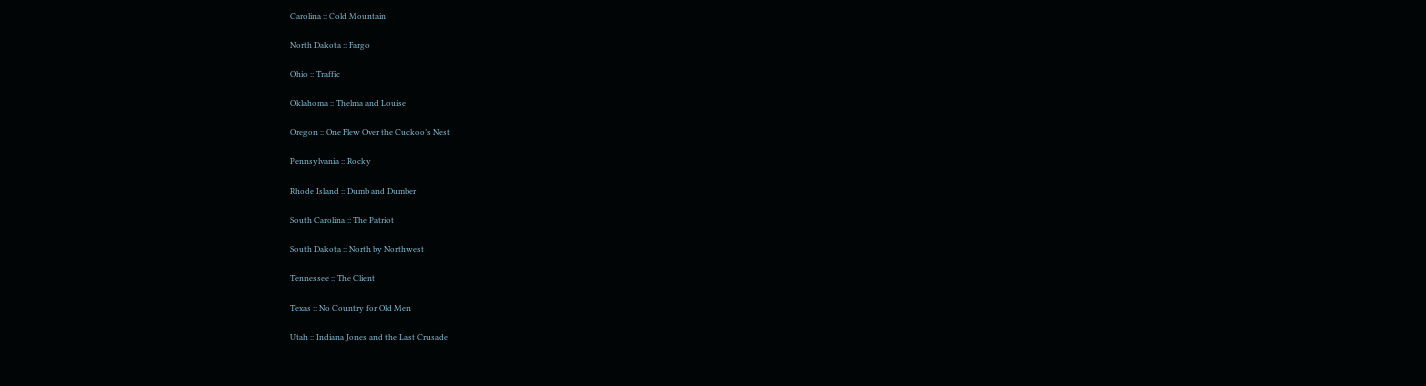Carolina :: Cold Mountain

North Dakota :: Fargo

Ohio :: Traffic

Oklahoma :: Thelma and Louise

Oregon :: One Flew Over the Cuckoo’s Nest

Pennsylvania :: Rocky

Rhode Island :: Dumb and Dumber

South Carolina :: The Patriot

South Dakota :: North by Northwest

Tennessee :: The Client

Texas :: No Country for Old Men

Utah :: Indiana Jones and the Last Crusade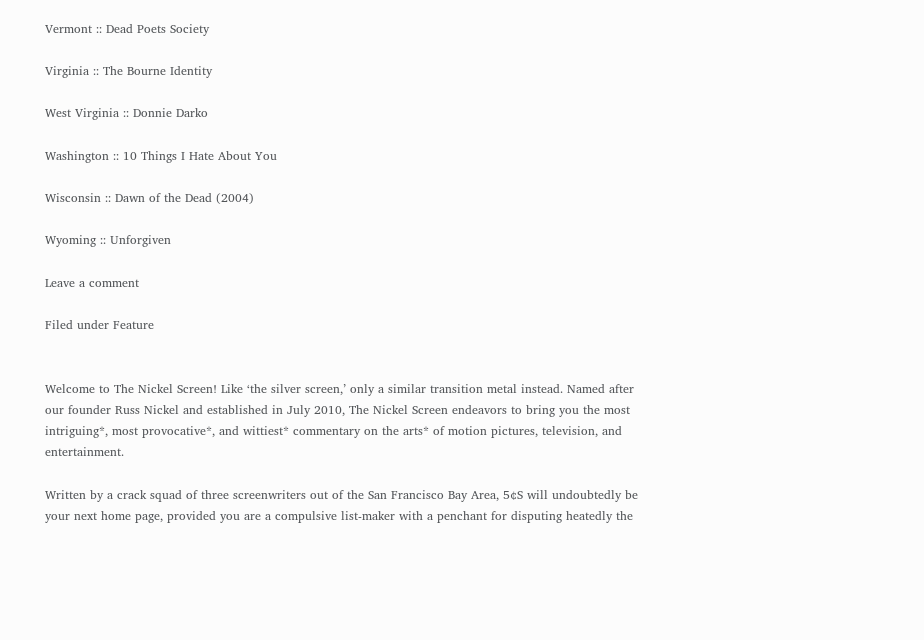Vermont :: Dead Poets Society

Virginia :: The Bourne Identity

West Virginia :: Donnie Darko

Washington :: 10 Things I Hate About You

Wisconsin :: Dawn of the Dead (2004)

Wyoming :: Unforgiven

Leave a comment

Filed under Feature


Welcome to The Nickel Screen! Like ‘the silver screen,’ only a similar transition metal instead. Named after our founder Russ Nickel and established in July 2010, The Nickel Screen endeavors to bring you the most intriguing*, most provocative*, and wittiest* commentary on the arts* of motion pictures, television, and entertainment.

Written by a crack squad of three screenwriters out of the San Francisco Bay Area, 5¢S will undoubtedly be your next home page, provided you are a compulsive list-maker with a penchant for disputing heatedly the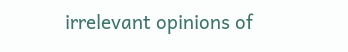irrelevant opinions of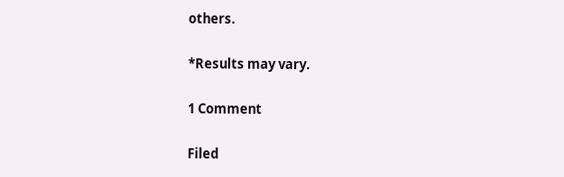others.

*Results may vary.

1 Comment

Filed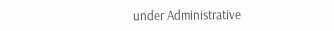under Administrative